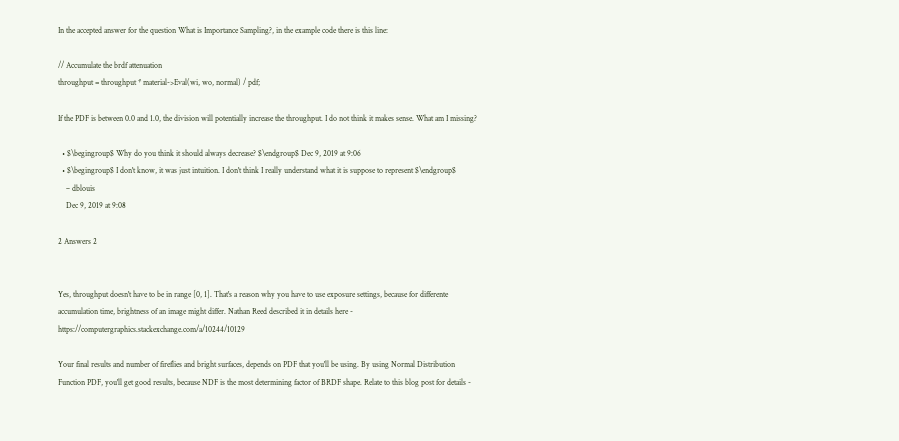In the accepted answer for the question What is Importance Sampling?, in the example code there is this line:

// Accumulate the brdf attenuation
throughput = throughput * material->Eval(wi, wo, normal) / pdf;

If the PDF is between 0.0 and 1.0, the division will potentially increase the throughput. I do not think it makes sense. What am I missing?

  • $\begingroup$ Why do you think it should always decrease? $\endgroup$ Dec 9, 2019 at 9:06
  • $\begingroup$ I don't know, it was just intuition. I don't think I really understand what it is suppose to represent $\endgroup$
    – dblouis
    Dec 9, 2019 at 9:08

2 Answers 2


Yes, throughput doesn't have to be in range [0, 1]. That's a reason why you have to use exposure settings, because for differente accumulation time, brightness of an image might differ. Nathan Reed described it in details here - https://computergraphics.stackexchange.com/a/10244/10129

Your final results and number of fireflies and bright surfaces, depends on PDF that you'll be using. By using Normal Distribution Function PDF, you'll get good results, because NDF is the most determining factor of BRDF shape. Relate to this blog post for details -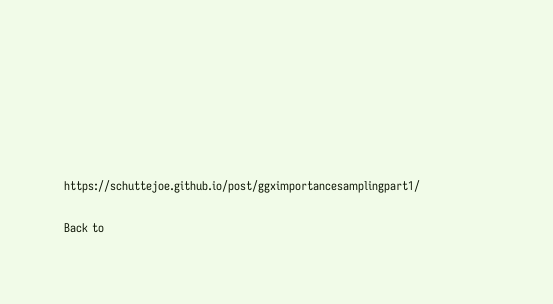https://schuttejoe.github.io/post/ggximportancesamplingpart1/

Back to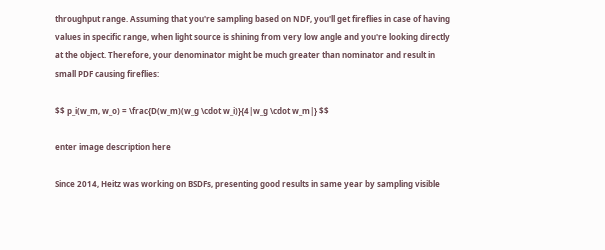throughput range. Assuming that you're sampling based on NDF, you'll get fireflies in case of having values in specific range, when light source is shining from very low angle and you're looking directly at the object. Therefore, your denominator might be much greater than nominator and result in small PDF causing fireflies:

$$ p_i(w_m, w_o) = \frac{D(w_m)(w_g \cdot w_i)}{4|w_g \cdot w_m|} $$

enter image description here

Since 2014, Heitz was working on BSDFs, presenting good results in same year by sampling visible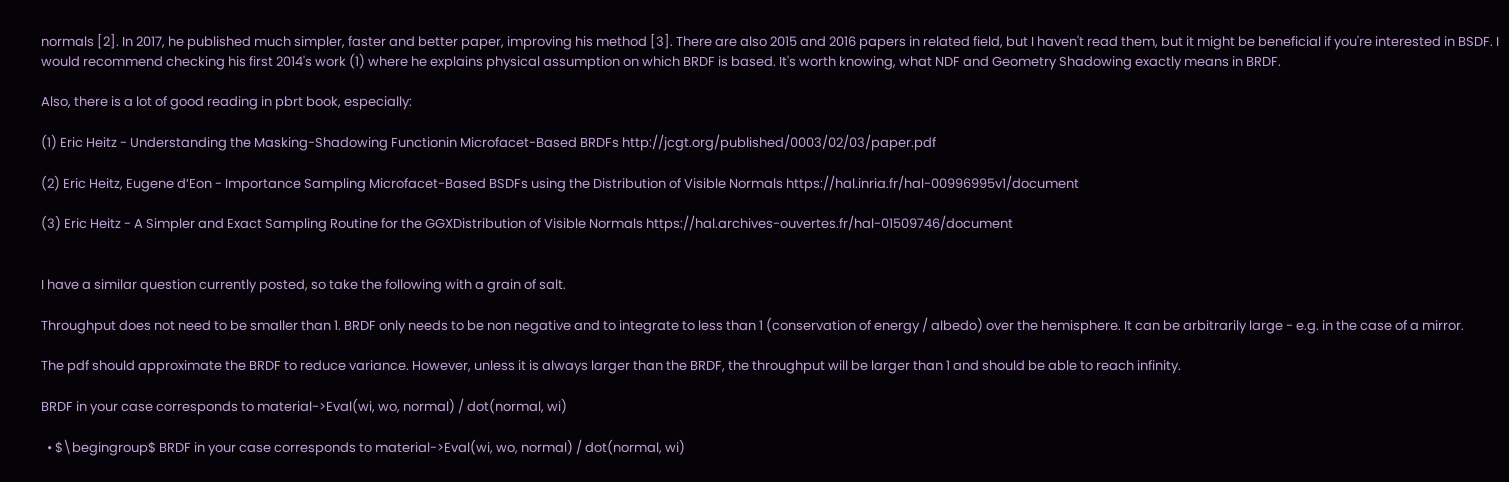normals [2]. In 2017, he published much simpler, faster and better paper, improving his method [3]. There are also 2015 and 2016 papers in related field, but I haven't read them, but it might be beneficial if you're interested in BSDF. I would recommend checking his first 2014's work (1) where he explains physical assumption on which BRDF is based. It's worth knowing, what NDF and Geometry Shadowing exactly means in BRDF.

Also, there is a lot of good reading in pbrt book, especially:

(1) Eric Heitz - Understanding the Masking-Shadowing Functionin Microfacet-Based BRDFs http://jcgt.org/published/0003/02/03/paper.pdf

(2) Eric Heitz, Eugene d’Eon - Importance Sampling Microfacet-Based BSDFs using the Distribution of Visible Normals https://hal.inria.fr/hal-00996995v1/document

(3) Eric Heitz - A Simpler and Exact Sampling Routine for the GGXDistribution of Visible Normals https://hal.archives-ouvertes.fr/hal-01509746/document


I have a similar question currently posted, so take the following with a grain of salt.

Throughput does not need to be smaller than 1. BRDF only needs to be non negative and to integrate to less than 1 (conservation of energy / albedo) over the hemisphere. It can be arbitrarily large - e.g. in the case of a mirror.

The pdf should approximate the BRDF to reduce variance. However, unless it is always larger than the BRDF, the throughput will be larger than 1 and should be able to reach infinity.

BRDF in your case corresponds to material->Eval(wi, wo, normal) / dot(normal, wi)

  • $\begingroup$ BRDF in your case corresponds to material->Eval(wi, wo, normal) / dot(normal, wi)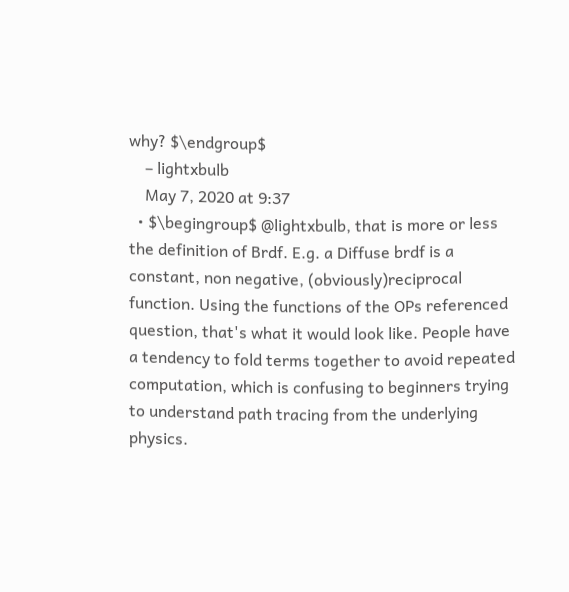why? $\endgroup$
    – lightxbulb
    May 7, 2020 at 9:37
  • $\begingroup$ @lightxbulb, that is more or less the definition of Brdf. E.g. a Diffuse brdf is a constant, non negative, (obviously)reciprocal function. Using the functions of the OPs referenced question, that's what it would look like. People have a tendency to fold terms together to avoid repeated computation, which is confusing to beginners trying to understand path tracing from the underlying physics.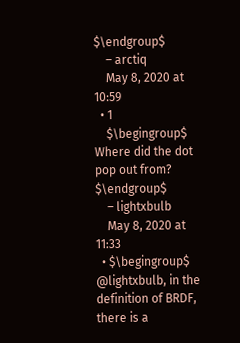$\endgroup$
    – arctiq
    May 8, 2020 at 10:59
  • 1
    $\begingroup$ Where did the dot pop out from? $\endgroup$
    – lightxbulb
    May 8, 2020 at 11:33
  • $\begingroup$ @lightxbulb, in the definition of BRDF, there is a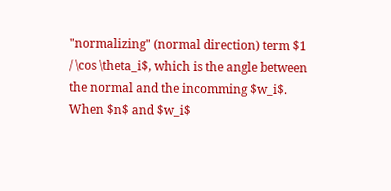"normalizing" (normal direction) term $1 / \cos \theta_i$, which is the angle between the normal and the incomming $w_i$. When $n$ and $w_i$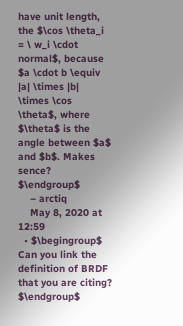have unit length, the $\cos \theta_i = \ w_i \cdot normal$, because $a \cdot b \equiv |a| \times |b| \times \cos \theta$, where $\theta$ is the angle between $a$ and $b$. Makes sence? $\endgroup$
    – arctiq
    May 8, 2020 at 12:59
  • $\begingroup$ Can you link the definition of BRDF that you are citing? $\endgroup$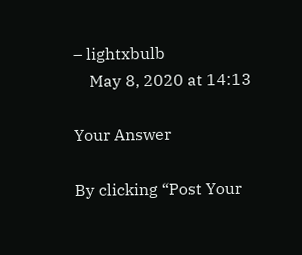– lightxbulb
    May 8, 2020 at 14:13

Your Answer

By clicking “Post Your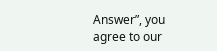Answer”, you agree to our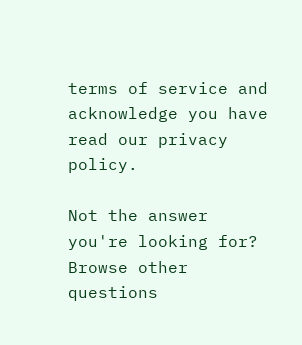terms of service and acknowledge you have read our privacy policy.

Not the answer you're looking for? Browse other questions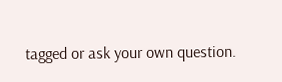tagged or ask your own question.